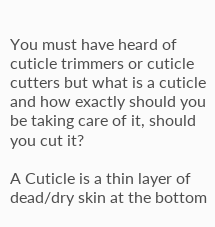You must have heard of cuticle trimmers or cuticle cutters but what is a cuticle and how exactly should you be taking care of it, should you cut it?

A Cuticle is a thin layer of dead/dry skin at the bottom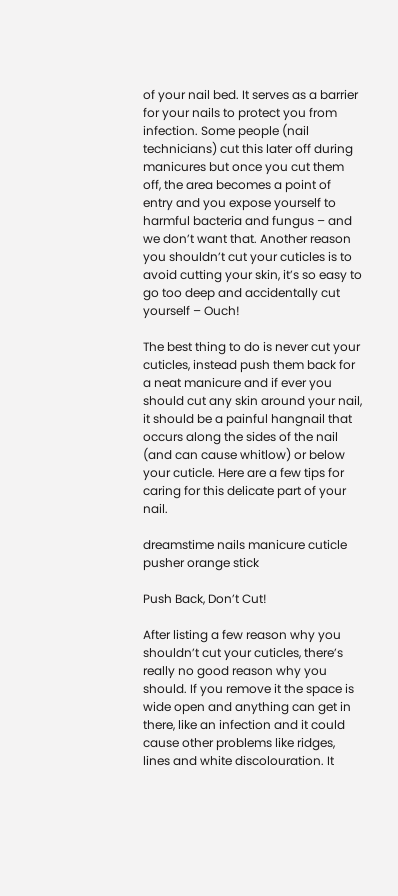of your nail bed. It serves as a barrier for your nails to protect you from infection. Some people (nail technicians) cut this later off during manicures but once you cut them off, the area becomes a point of entry and you expose yourself to harmful bacteria and fungus – and we don’t want that. Another reason you shouldn’t cut your cuticles is to avoid cutting your skin, it’s so easy to go too deep and accidentally cut yourself – Ouch!

The best thing to do is never cut your cuticles, instead push them back for a neat manicure and if ever you should cut any skin around your nail, it should be a painful hangnail that occurs along the sides of the nail (and can cause whitlow) or below your cuticle. Here are a few tips for caring for this delicate part of your nail.

dreamstime nails manicure cuticle pusher orange stick

Push Back, Don’t Cut!

After listing a few reason why you shouldn’t cut your cuticles, there’s really no good reason why you should. If you remove it the space is wide open and anything can get in there, like an infection and it could cause other problems like ridges, lines and white discolouration. It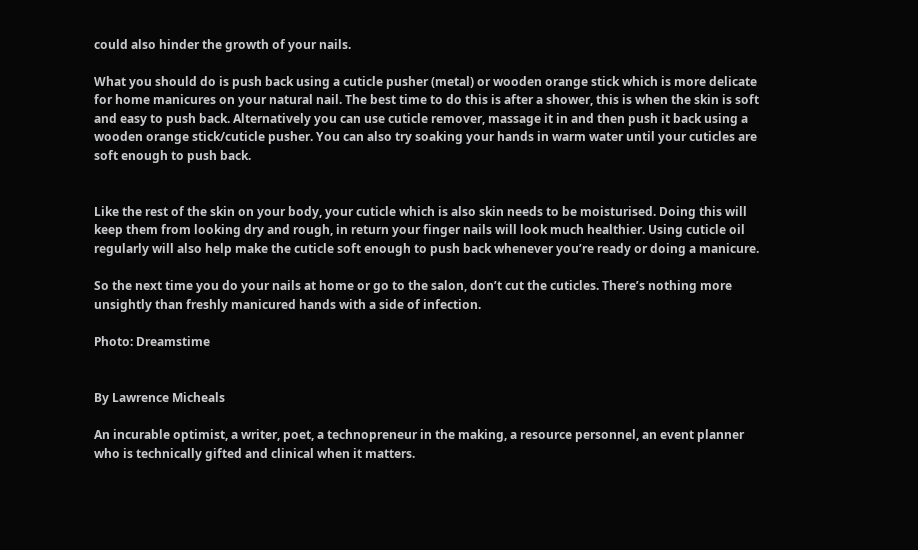could also hinder the growth of your nails.

What you should do is push back using a cuticle pusher (metal) or wooden orange stick which is more delicate for home manicures on your natural nail. The best time to do this is after a shower, this is when the skin is soft and easy to push back. Alternatively you can use cuticle remover, massage it in and then push it back using a wooden orange stick/cuticle pusher. You can also try soaking your hands in warm water until your cuticles are soft enough to push back.


Like the rest of the skin on your body, your cuticle which is also skin needs to be moisturised. Doing this will keep them from looking dry and rough, in return your finger nails will look much healthier. Using cuticle oil regularly will also help make the cuticle soft enough to push back whenever you’re ready or doing a manicure.

So the next time you do your nails at home or go to the salon, don’t cut the cuticles. There’s nothing more unsightly than freshly manicured hands with a side of infection.

Photo: Dreamstime


By Lawrence Micheals

An incurable optimist, a writer, poet, a technopreneur in the making, a resource personnel, an event planner who is technically gifted and clinical when it matters.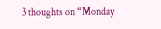3 thoughts on “Monday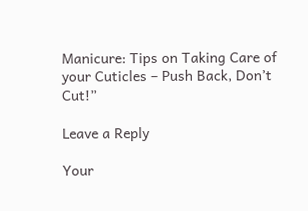Manicure: Tips on Taking Care of your Cuticles – Push Back, Don’t Cut!”

Leave a Reply

Your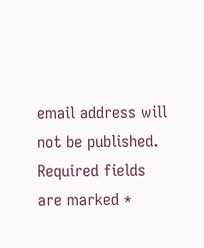email address will not be published. Required fields are marked *